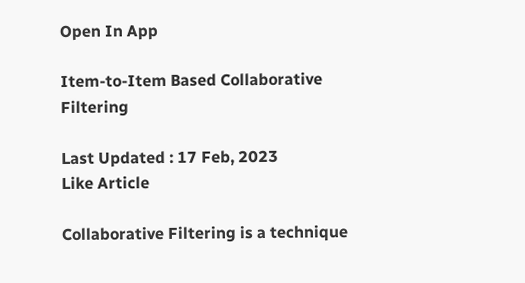Open In App

Item-to-Item Based Collaborative Filtering

Last Updated : 17 Feb, 2023
Like Article

Collaborative Filtering is a technique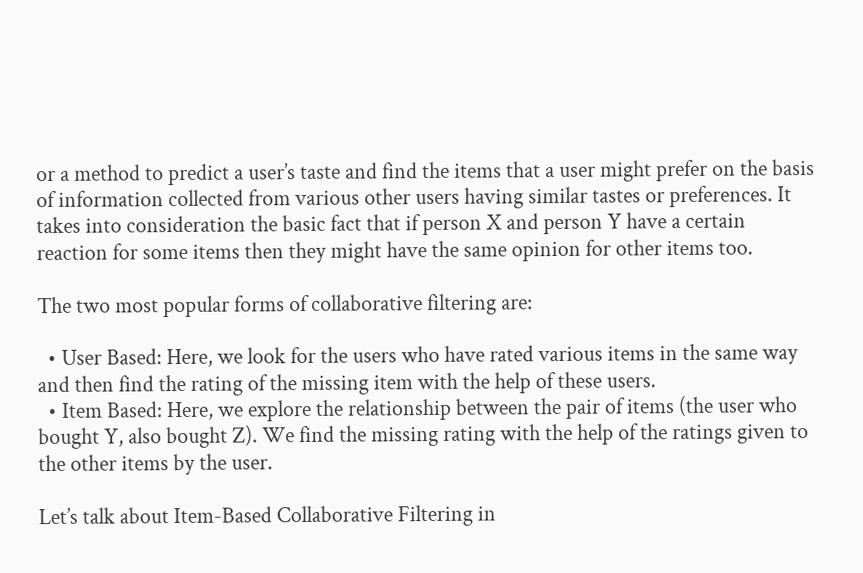or a method to predict a user’s taste and find the items that a user might prefer on the basis of information collected from various other users having similar tastes or preferences. It takes into consideration the basic fact that if person X and person Y have a certain reaction for some items then they might have the same opinion for other items too.

The two most popular forms of collaborative filtering are:

  • User Based: Here, we look for the users who have rated various items in the same way and then find the rating of the missing item with the help of these users.
  • Item Based: Here, we explore the relationship between the pair of items (the user who bought Y, also bought Z). We find the missing rating with the help of the ratings given to the other items by the user.

Let’s talk about Item-Based Collaborative Filtering in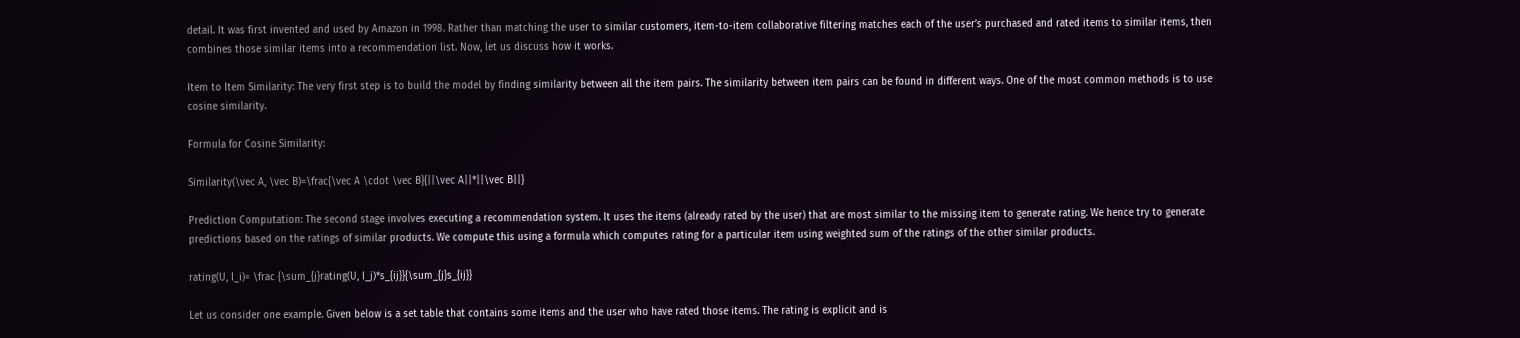detail. It was first invented and used by Amazon in 1998. Rather than matching the user to similar customers, item-to-item collaborative filtering matches each of the user’s purchased and rated items to similar items, then combines those similar items into a recommendation list. Now, let us discuss how it works.

Item to Item Similarity: The very first step is to build the model by finding similarity between all the item pairs. The similarity between item pairs can be found in different ways. One of the most common methods is to use cosine similarity.

Formula for Cosine Similarity:

Similarity(\vec A, \vec B)=\frac{\vec A \cdot \vec B}{||\vec A||*||\vec B||}

Prediction Computation: The second stage involves executing a recommendation system. It uses the items (already rated by the user) that are most similar to the missing item to generate rating. We hence try to generate predictions based on the ratings of similar products. We compute this using a formula which computes rating for a particular item using weighted sum of the ratings of the other similar products.

rating(U, I_i)= \frac {\sum_{j}rating(U, I_j)*s_{ij}}{\sum_{j}s_{ij}}

Let us consider one example. Given below is a set table that contains some items and the user who have rated those items. The rating is explicit and is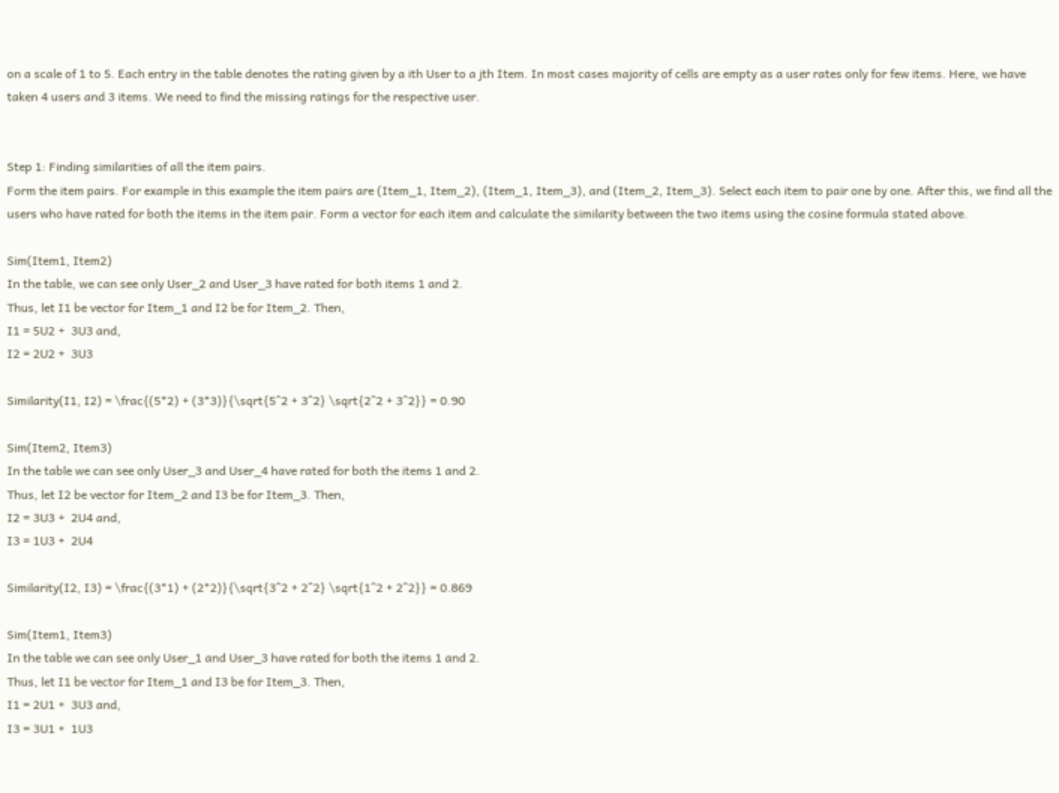on a scale of 1 to 5. Each entry in the table denotes the rating given by a ith User to a jth Item. In most cases majority of cells are empty as a user rates only for few items. Here, we have taken 4 users and 3 items. We need to find the missing ratings for the respective user.


Step 1: Finding similarities of all the item pairs.
Form the item pairs. For example in this example the item pairs are (Item_1, Item_2), (Item_1, Item_3), and (Item_2, Item_3). Select each item to pair one by one. After this, we find all the users who have rated for both the items in the item pair. Form a vector for each item and calculate the similarity between the two items using the cosine formula stated above.

Sim(Item1, Item2)
In the table, we can see only User_2 and User_3 have rated for both items 1 and 2.
Thus, let I1 be vector for Item_1 and I2 be for Item_2. Then,
I1 = 5U2 +  3U3 and,
I2 = 2U2 +  3U3

Similarity(I1, I2) = \frac{(5*2) + (3*3)}{\sqrt{5^2 + 3^2} \sqrt{2^2 + 3^2}} = 0.90

Sim(Item2, Item3)
In the table we can see only User_3 and User_4 have rated for both the items 1 and 2.
Thus, let I2 be vector for Item_2 and I3 be for Item_3. Then,
I2 = 3U3 +  2U4 and,
I3 = 1U3 +  2U4

Similarity(I2, I3) = \frac{(3*1) + (2*2)}{\sqrt{3^2 + 2^2} \sqrt{1^2 + 2^2}} = 0.869

Sim(Item1, Item3)
In the table we can see only User_1 and User_3 have rated for both the items 1 and 2.
Thus, let I1 be vector for Item_1 and I3 be for Item_3. Then,
I1 = 2U1 +  3U3 and,
I3 = 3U1 +  1U3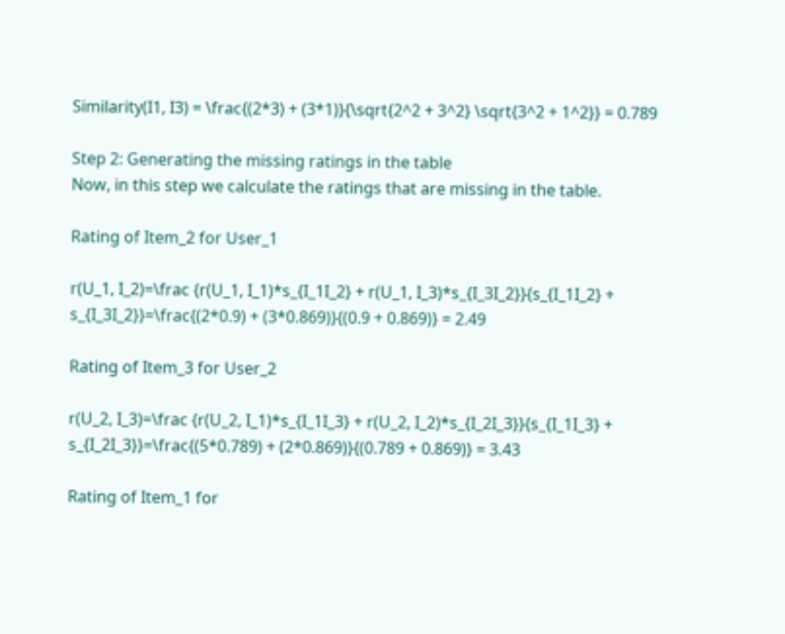Similarity(I1, I3) = \frac{(2*3) + (3*1)}{\sqrt{2^2 + 3^2} \sqrt{3^2 + 1^2}} = 0.789

Step 2: Generating the missing ratings in the table
Now, in this step we calculate the ratings that are missing in the table.

Rating of Item_2 for User_1

r(U_1, I_2)=\frac {r(U_1, I_1)*s_{I_1I_2} + r(U_1, I_3)*s_{I_3I_2}}{s_{I_1I_2} + s_{I_3I_2}}=\frac{(2*0.9) + (3*0.869)}{(0.9 + 0.869)} = 2.49

Rating of Item_3 for User_2

r(U_2, I_3)=\frac {r(U_2, I_1)*s_{I_1I_3} + r(U_2, I_2)*s_{I_2I_3}}{s_{I_1I_3} + s_{I_2I_3}}=\frac{(5*0.789) + (2*0.869)}{(0.789 + 0.869)} = 3.43

Rating of Item_1 for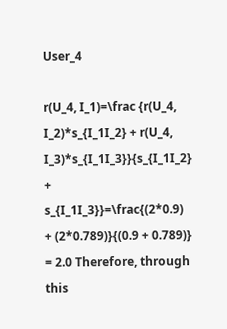User_4

r(U_4, I_1)=\frac {r(U_4, I_2)*s_{I_1I_2} + r(U_4, I_3)*s_{I_1I_3}}{s_{I_1I_2} + s_{I_1I_3}}=\frac{(2*0.9) + (2*0.789)}{(0.9 + 0.789)} = 2.0 Therefore, through this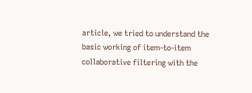article, we tried to understand the basic working of item-to-item collaborative filtering with the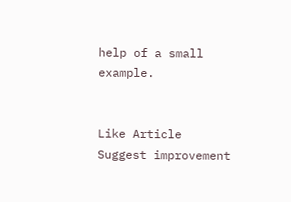help of a small example.


Like Article
Suggest improvement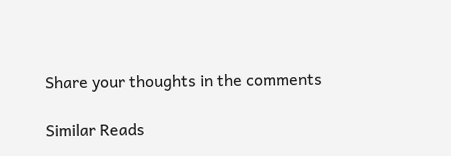Share your thoughts in the comments

Similar Reads